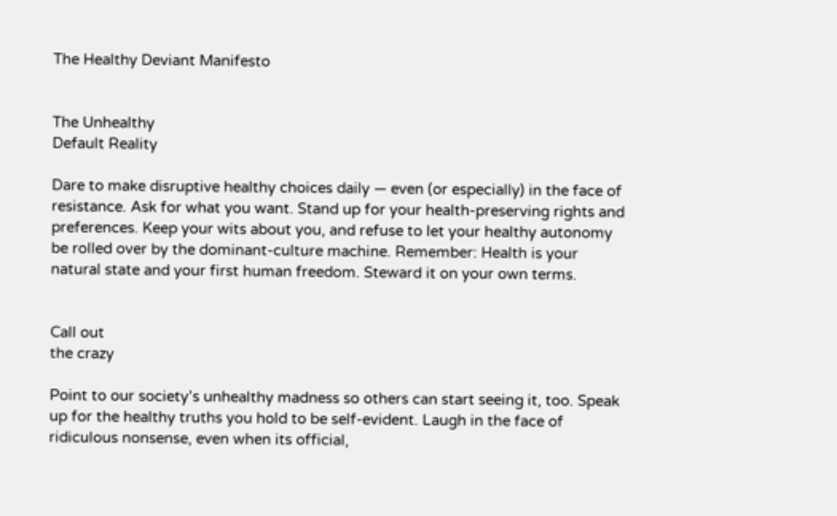The Healthy Deviant Manifesto


The Unhealthy
Default Reality

Dare to make disruptive healthy choices daily — even (or especially) in the face of resistance. Ask for what you want. Stand up for your health-preserving rights and preferences. Keep your wits about you, and refuse to let your healthy autonomy be rolled over by the dominant-culture machine. Remember: Health is your natural state and your first human freedom. Steward it on your own terms.


Call out
the crazy

Point to our society’s unhealthy madness so others can start seeing it, too. Speak up for the healthy truths you hold to be self-evident. Laugh in the face of ridiculous nonsense, even when its official,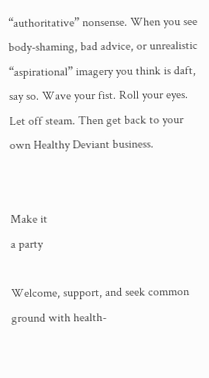“authoritative” nonsense. When you see body-shaming, bad advice, or unrealistic “aspirational” imagery you think is daft, say so. Wave your fist. Roll your eyes. Let off steam. Then get back to your own Healthy Deviant business.


Make it
a party

Welcome, support, and seek common ground with health-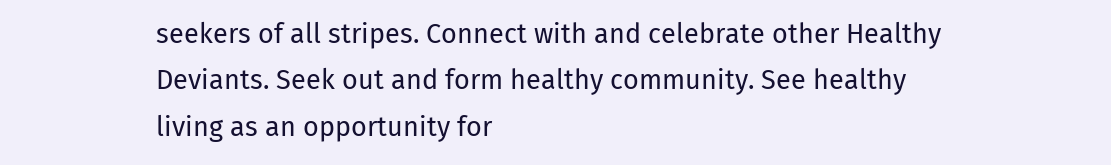seekers of all stripes. Connect with and celebrate other Healthy Deviants. Seek out and form healthy community. See healthy living as an opportunity for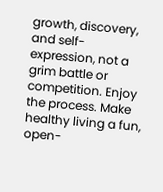growth, discovery, and self-expression, not a grim battle or competition. Enjoy the process. Make healthy living a fun, open-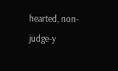hearted, non-judge-y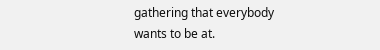gathering that everybody
wants to be at.